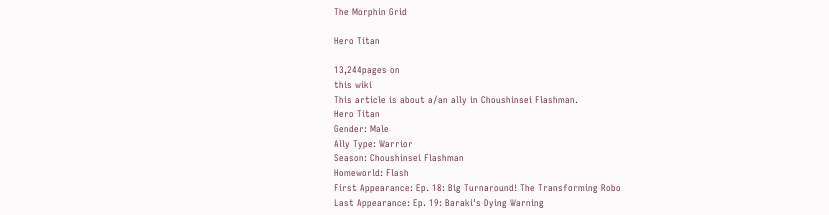The Morphin Grid

Hero Titan

13,244pages on
this wiki
This article is about a/an ally in Choushinsei Flashman.
Hero Titan
Gender: Male
Ally Type: Warrior
Season: Choushinsei Flashman
Homeworld: Flash
First Appearance: Ep. 18: Big Turnaround! The Transforming Robo
Last Appearance: Ep. 19: Baraki's Dying Warning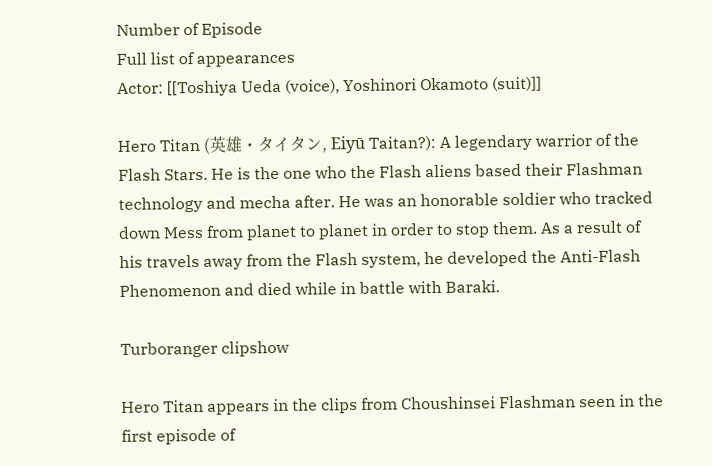Number of Episode
Full list of appearances
Actor: [[Toshiya Ueda (voice), Yoshinori Okamoto (suit)]]

Hero Titan (英雄・タイタン, Eiyū Taitan?): A legendary warrior of the Flash Stars. He is the one who the Flash aliens based their Flashman technology and mecha after. He was an honorable soldier who tracked down Mess from planet to planet in order to stop them. As a result of his travels away from the Flash system, he developed the Anti-Flash Phenomenon and died while in battle with Baraki.

Turboranger clipshow

Hero Titan appears in the clips from Choushinsei Flashman seen in the first episode of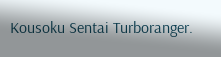Kousoku Sentai Turboranger.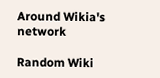Around Wikia's network

Random Wiki